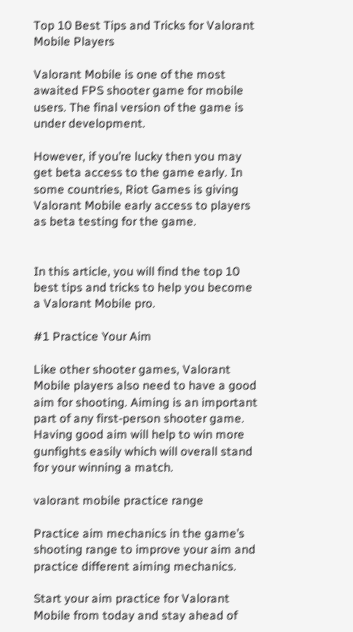Top 10 Best Tips and Tricks for Valorant Mobile Players

Valorant Mobile is one of the most awaited FPS shooter game for mobile users. The final version of the game is under development.

However, if you’re lucky then you may get beta access to the game early. In some countries, Riot Games is giving Valorant Mobile early access to players as beta testing for the game.


In this article, you will find the top 10 best tips and tricks to help you become a Valorant Mobile pro.

#1 Practice Your Aim

Like other shooter games, Valorant Mobile players also need to have a good aim for shooting. Aiming is an important part of any first-person shooter game. Having good aim will help to win more gunfights easily which will overall stand for your winning a match.

valorant mobile practice range

Practice aim mechanics in the game’s shooting range to improve your aim and practice different aiming mechanics.

Start your aim practice for Valorant Mobile from today and stay ahead of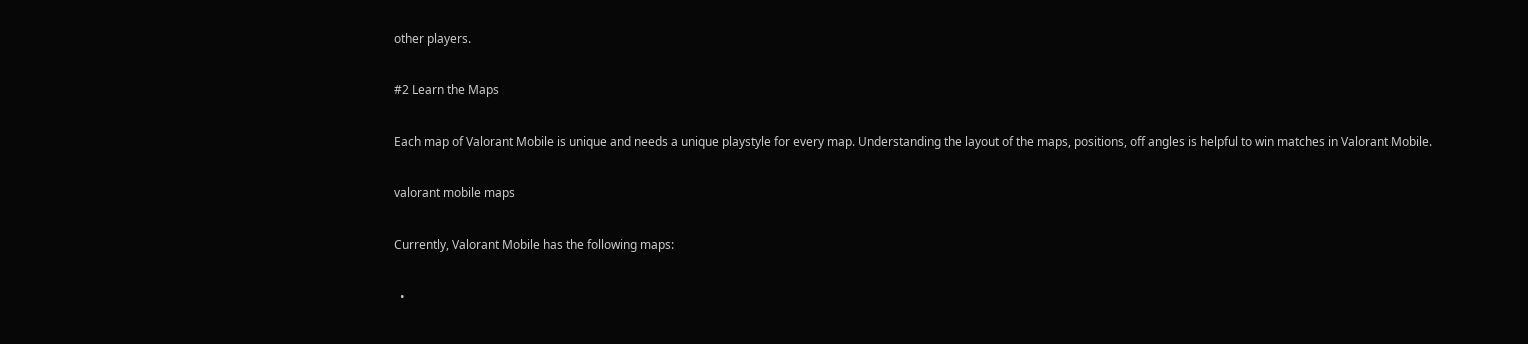other players.

#2 Learn the Maps

Each map of Valorant Mobile is unique and needs a unique playstyle for every map. Understanding the layout of the maps, positions, off angles is helpful to win matches in Valorant Mobile.

valorant mobile maps

Currently, Valorant Mobile has the following maps:

  •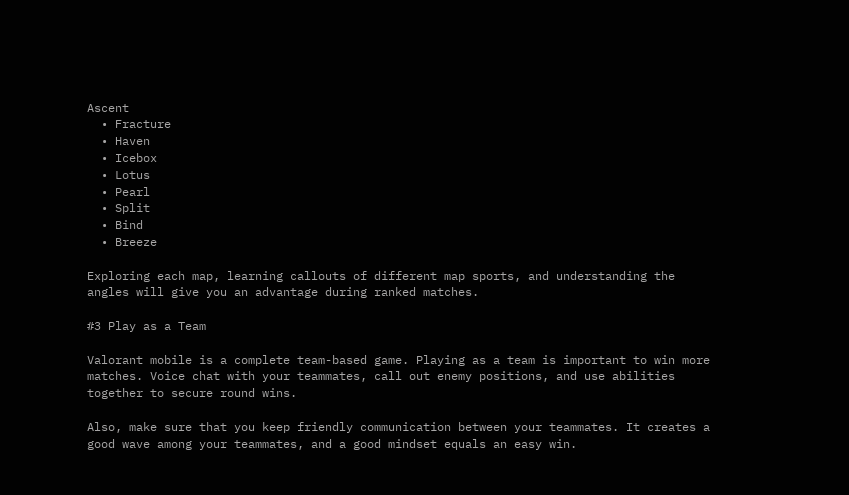Ascent
  • Fracture
  • Haven
  • Icebox
  • Lotus
  • Pearl
  • Split
  • Bind
  • Breeze

Exploring each map, learning callouts of different map sports, and understanding the angles will give you an advantage during ranked matches.

#3 Play as a Team

Valorant mobile is a complete team-based game. Playing as a team is important to win more matches. Voice chat with your teammates, call out enemy positions, and use abilities together to secure round wins.

Also, make sure that you keep friendly communication between your teammates. It creates a good wave among your teammates, and a good mindset equals an easy win.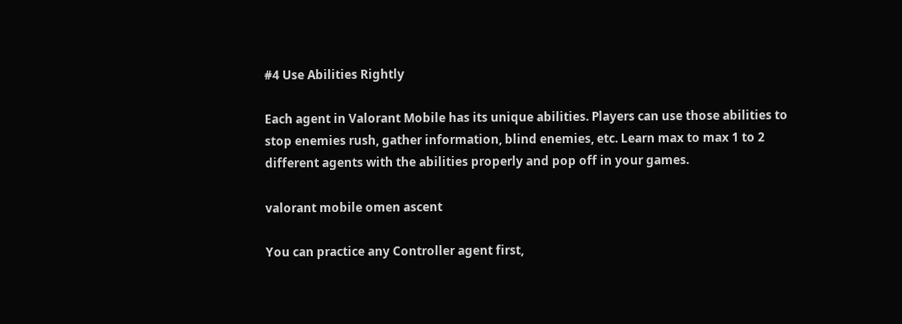#4 Use Abilities Rightly

Each agent in Valorant Mobile has its unique abilities. Players can use those abilities to stop enemies rush, gather information, blind enemies, etc. Learn max to max 1 to 2 different agents with the abilities properly and pop off in your games.

valorant mobile omen ascent

You can practice any Controller agent first,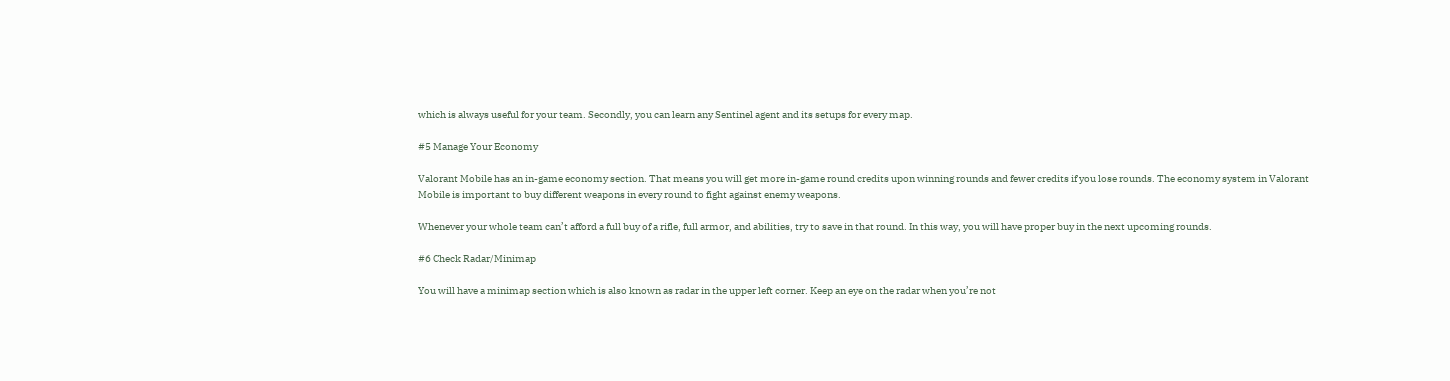which is always useful for your team. Secondly, you can learn any Sentinel agent and its setups for every map.

#5 Manage Your Economy

Valorant Mobile has an in-game economy section. That means you will get more in-game round credits upon winning rounds and fewer credits if you lose rounds. The economy system in Valorant Mobile is important to buy different weapons in every round to fight against enemy weapons.

Whenever your whole team can’t afford a full buy of a rifle, full armor, and abilities, try to save in that round. In this way, you will have proper buy in the next upcoming rounds.

#6 Check Radar/Minimap

You will have a minimap section which is also known as radar in the upper left corner. Keep an eye on the radar when you’re not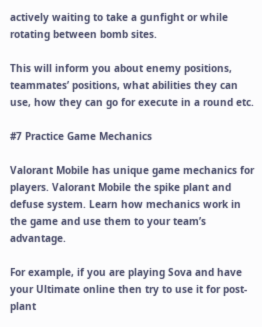actively waiting to take a gunfight or while rotating between bomb sites.

This will inform you about enemy positions, teammates’ positions, what abilities they can use, how they can go for execute in a round etc.

#7 Practice Game Mechanics

Valorant Mobile has unique game mechanics for players. Valorant Mobile the spike plant and defuse system. Learn how mechanics work in the game and use them to your team’s advantage.

For example, if you are playing Sova and have your Ultimate online then try to use it for post-plant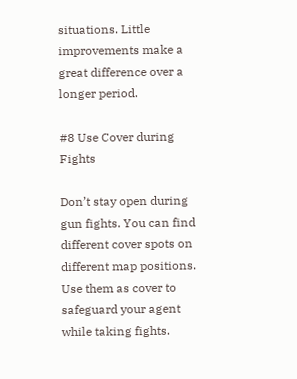situations. Little improvements make a great difference over a longer period.

#8 Use Cover during Fights

Don’t stay open during gun fights. You can find different cover spots on different map positions. Use them as cover to safeguard your agent while taking fights.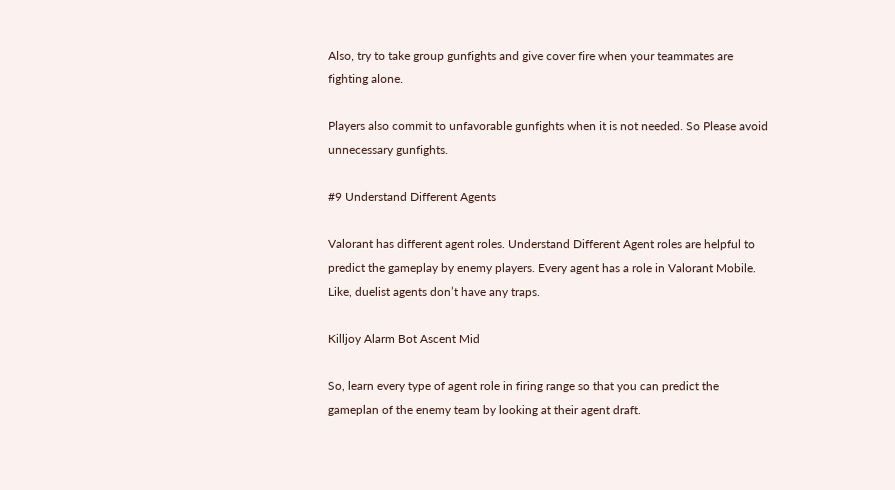Also, try to take group gunfights and give cover fire when your teammates are fighting alone.

Players also commit to unfavorable gunfights when it is not needed. So Please avoid unnecessary gunfights.

#9 Understand Different Agents

Valorant has different agent roles. Understand Different Agent roles are helpful to predict the gameplay by enemy players. Every agent has a role in Valorant Mobile. Like, duelist agents don’t have any traps.

Killjoy Alarm Bot Ascent Mid

So, learn every type of agent role in firing range so that you can predict the gameplan of the enemy team by looking at their agent draft.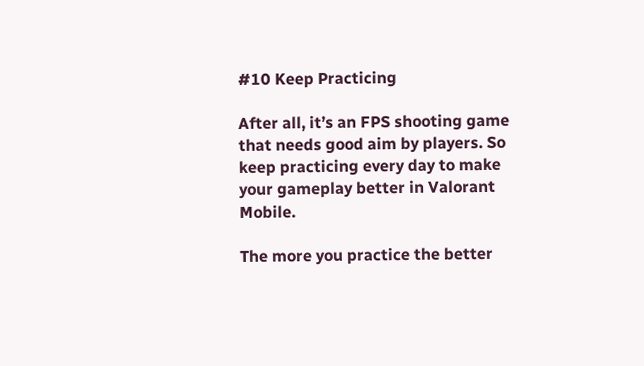#10 Keep Practicing

After all, it’s an FPS shooting game that needs good aim by players. So keep practicing every day to make your gameplay better in Valorant Mobile.

The more you practice the better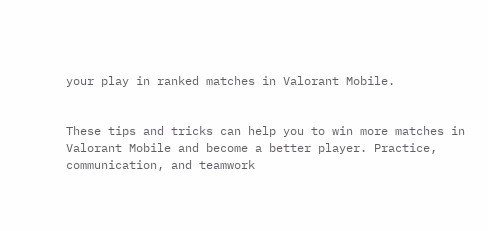your play in ranked matches in Valorant Mobile.


These tips and tricks can help you to win more matches in Valorant Mobile and become a better player. Practice, communication, and teamwork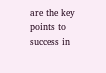are the key points to success in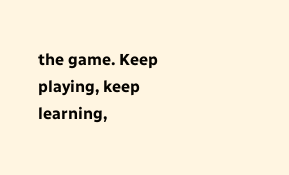the game. Keep playing, keep learning,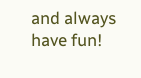and always have fun!